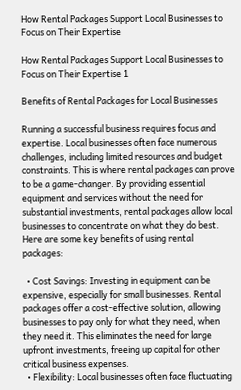How Rental Packages Support Local Businesses to Focus on Their Expertise

How Rental Packages Support Local Businesses to Focus on Their Expertise 1

Benefits of Rental Packages for Local Businesses

Running a successful business requires focus and expertise. Local businesses often face numerous challenges, including limited resources and budget constraints. This is where rental packages can prove to be a game-changer. By providing essential equipment and services without the need for substantial investments, rental packages allow local businesses to concentrate on what they do best. Here are some key benefits of using rental packages:

  • Cost Savings: Investing in equipment can be expensive, especially for small businesses. Rental packages offer a cost-effective solution, allowing businesses to pay only for what they need, when they need it. This eliminates the need for large upfront investments, freeing up capital for other critical business expenses.
  • Flexibility: Local businesses often face fluctuating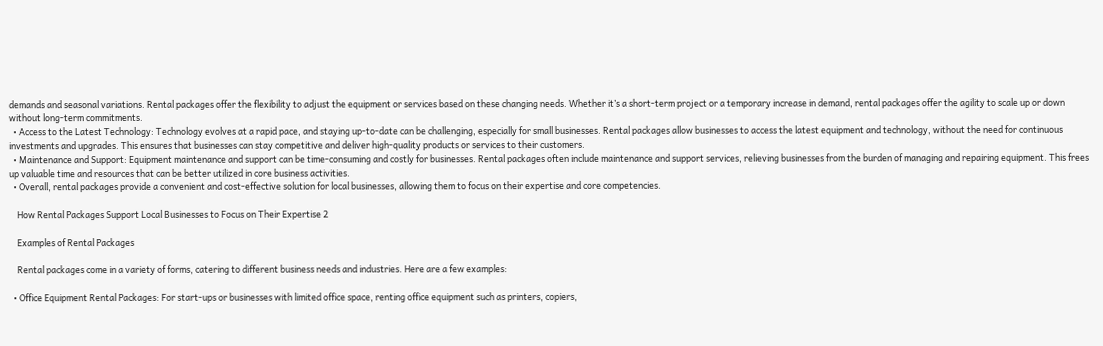demands and seasonal variations. Rental packages offer the flexibility to adjust the equipment or services based on these changing needs. Whether it’s a short-term project or a temporary increase in demand, rental packages offer the agility to scale up or down without long-term commitments.
  • Access to the Latest Technology: Technology evolves at a rapid pace, and staying up-to-date can be challenging, especially for small businesses. Rental packages allow businesses to access the latest equipment and technology, without the need for continuous investments and upgrades. This ensures that businesses can stay competitive and deliver high-quality products or services to their customers.
  • Maintenance and Support: Equipment maintenance and support can be time-consuming and costly for businesses. Rental packages often include maintenance and support services, relieving businesses from the burden of managing and repairing equipment. This frees up valuable time and resources that can be better utilized in core business activities.
  • Overall, rental packages provide a convenient and cost-effective solution for local businesses, allowing them to focus on their expertise and core competencies.

    How Rental Packages Support Local Businesses to Focus on Their Expertise 2

    Examples of Rental Packages

    Rental packages come in a variety of forms, catering to different business needs and industries. Here are a few examples:

  • Office Equipment Rental Packages: For start-ups or businesses with limited office space, renting office equipment such as printers, copiers,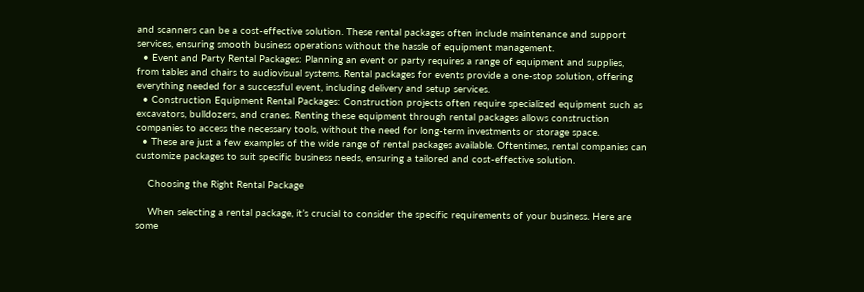and scanners can be a cost-effective solution. These rental packages often include maintenance and support services, ensuring smooth business operations without the hassle of equipment management.
  • Event and Party Rental Packages: Planning an event or party requires a range of equipment and supplies, from tables and chairs to audiovisual systems. Rental packages for events provide a one-stop solution, offering everything needed for a successful event, including delivery and setup services.
  • Construction Equipment Rental Packages: Construction projects often require specialized equipment such as excavators, bulldozers, and cranes. Renting these equipment through rental packages allows construction companies to access the necessary tools, without the need for long-term investments or storage space.
  • These are just a few examples of the wide range of rental packages available. Oftentimes, rental companies can customize packages to suit specific business needs, ensuring a tailored and cost-effective solution.

    Choosing the Right Rental Package

    When selecting a rental package, it’s crucial to consider the specific requirements of your business. Here are some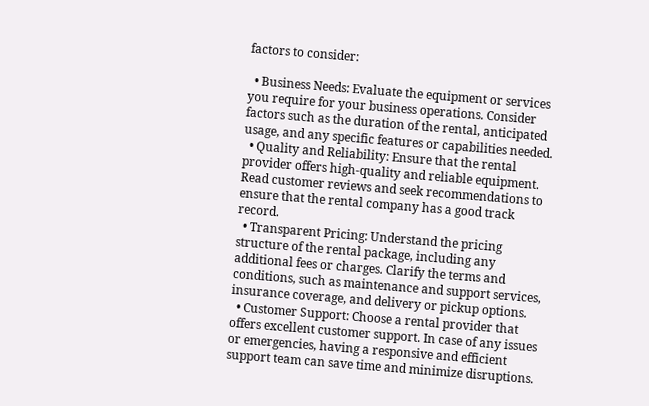factors to consider:

  • Business Needs: Evaluate the equipment or services you require for your business operations. Consider factors such as the duration of the rental, anticipated usage, and any specific features or capabilities needed.
  • Quality and Reliability: Ensure that the rental provider offers high-quality and reliable equipment. Read customer reviews and seek recommendations to ensure that the rental company has a good track record.
  • Transparent Pricing: Understand the pricing structure of the rental package, including any additional fees or charges. Clarify the terms and conditions, such as maintenance and support services, insurance coverage, and delivery or pickup options.
  • Customer Support: Choose a rental provider that offers excellent customer support. In case of any issues or emergencies, having a responsive and efficient support team can save time and minimize disruptions.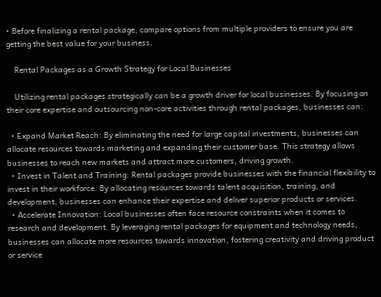• Before finalizing a rental package, compare options from multiple providers to ensure you are getting the best value for your business.

    Rental Packages as a Growth Strategy for Local Businesses

    Utilizing rental packages strategically can be a growth driver for local businesses. By focusing on their core expertise and outsourcing non-core activities through rental packages, businesses can:

  • Expand Market Reach: By eliminating the need for large capital investments, businesses can allocate resources towards marketing and expanding their customer base. This strategy allows businesses to reach new markets and attract more customers, driving growth.
  • Invest in Talent and Training: Rental packages provide businesses with the financial flexibility to invest in their workforce. By allocating resources towards talent acquisition, training, and development, businesses can enhance their expertise and deliver superior products or services.
  • Accelerate Innovation: Local businesses often face resource constraints when it comes to research and development. By leveraging rental packages for equipment and technology needs, businesses can allocate more resources towards innovation, fostering creativity and driving product or service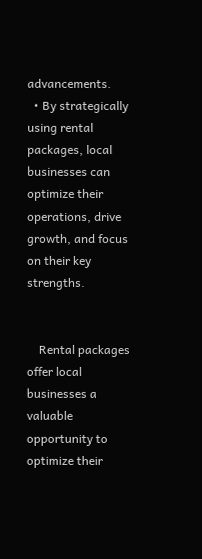advancements.
  • By strategically using rental packages, local businesses can optimize their operations, drive growth, and focus on their key strengths.


    Rental packages offer local businesses a valuable opportunity to optimize their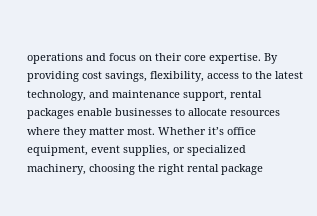operations and focus on their core expertise. By providing cost savings, flexibility, access to the latest technology, and maintenance support, rental packages enable businesses to allocate resources where they matter most. Whether it’s office equipment, event supplies, or specialized machinery, choosing the right rental package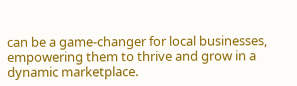can be a game-changer for local businesses, empowering them to thrive and grow in a dynamic marketplace.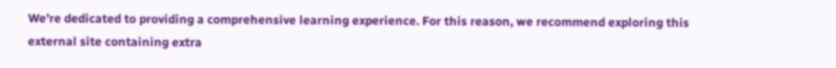We’re dedicated to providing a comprehensive learning experience. For this reason, we recommend exploring this external site containing extra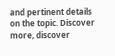and pertinent details on the topic. Discover more, discover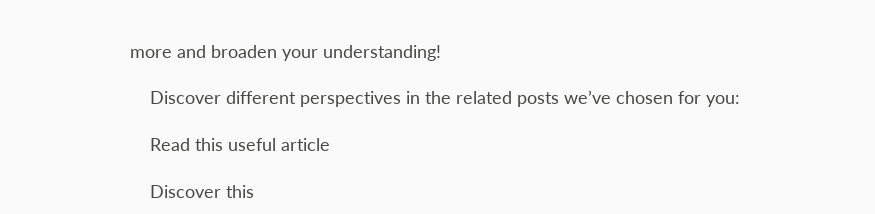more and broaden your understanding!

    Discover different perspectives in the related posts we’ve chosen for you:

    Read this useful article

    Discover this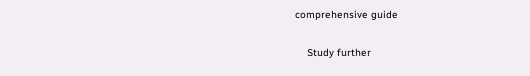comprehensive guide

    Study further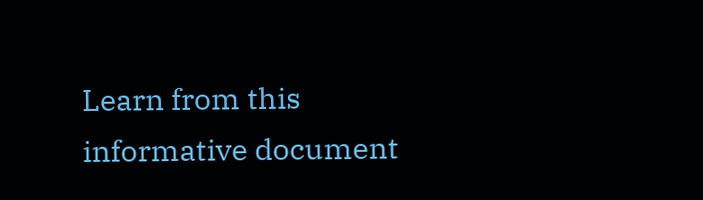Learn from this informative document